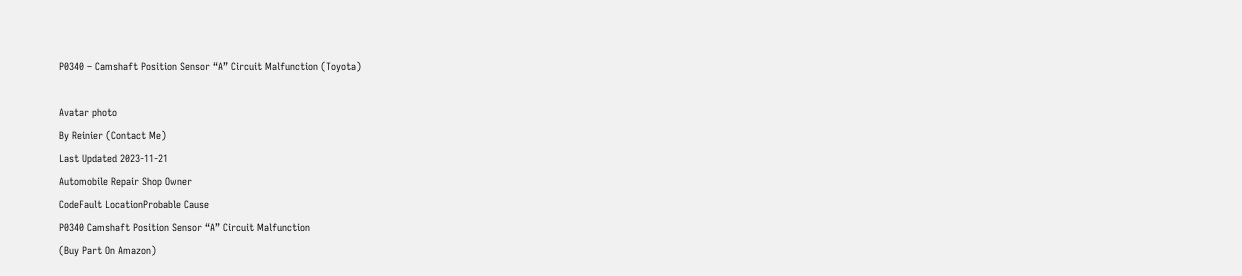P0340 – Camshaft Position Sensor “A” Circuit Malfunction (Toyota)

Avatar photo
By Reinier (Contact Me)
Last Updated 2023-11-21
Automobile Repair Shop Owner
CodeFault LocationProbable Cause
P0340 Camshaft Position Sensor “A” Circuit Malfunction
(Buy Part On Amazon)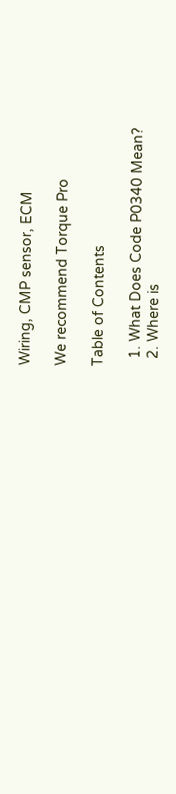Wiring, CMP sensor, ECM

We recommend Torque Pro

Table of Contents

  1. What Does Code P0340 Mean?
  2. Where is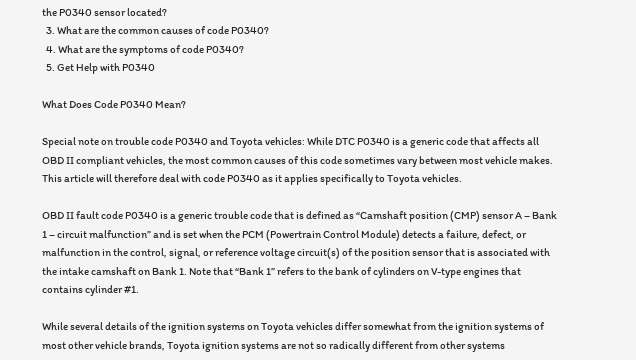the P0340 sensor located?
  3. What are the common causes of code P0340?
  4. What are the symptoms of code P0340?
  5. Get Help with P0340

What Does Code P0340 Mean?

Special note on trouble code P0340 and Toyota vehicles: While DTC P0340 is a generic code that affects all OBD II compliant vehicles, the most common causes of this code sometimes vary between most vehicle makes. This article will therefore deal with code P0340 as it applies specifically to Toyota vehicles.

OBD II fault code P0340 is a generic trouble code that is defined as “Camshaft position (CMP) sensor A – Bank 1 – circuit malfunction” and is set when the PCM (Powertrain Control Module) detects a failure, defect, or malfunction in the control, signal, or reference voltage circuit(s) of the position sensor that is associated with the intake camshaft on Bank 1. Note that “Bank 1” refers to the bank of cylinders on V-type engines that contains cylinder #1.

While several details of the ignition systems on Toyota vehicles differ somewhat from the ignition systems of most other vehicle brands, Toyota ignition systems are not so radically different from other systems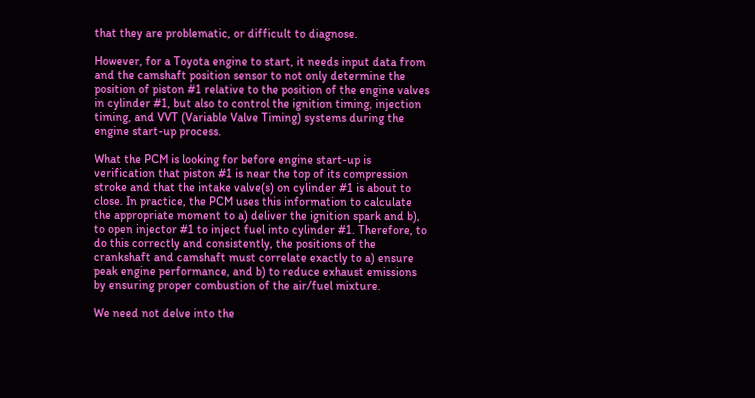that they are problematic, or difficult to diagnose.

However, for a Toyota engine to start, it needs input data from and the camshaft position sensor to not only determine the position of piston #1 relative to the position of the engine valves in cylinder #1, but also to control the ignition timing, injection timing, and VVT (Variable Valve Timing) systems during the engine start-up process.

What the PCM is looking for before engine start-up is verification that piston #1 is near the top of its compression stroke and that the intake valve(s) on cylinder #1 is about to close. In practice, the PCM uses this information to calculate the appropriate moment to a) deliver the ignition spark and b), to open injector #1 to inject fuel into cylinder #1. Therefore, to do this correctly and consistently, the positions of the crankshaft and camshaft must correlate exactly to a) ensure peak engine performance, and b) to reduce exhaust emissions by ensuring proper combustion of the air/fuel mixture.

We need not delve into the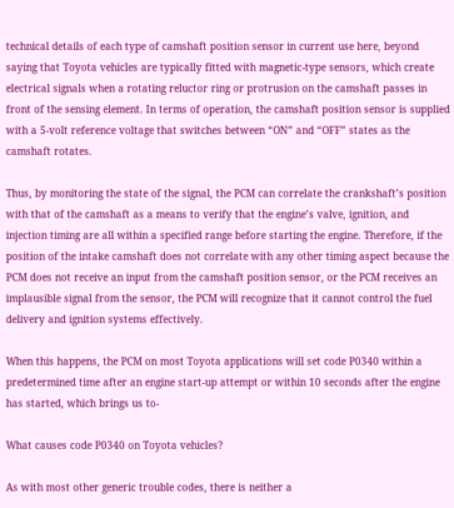technical details of each type of camshaft position sensor in current use here, beyond saying that Toyota vehicles are typically fitted with magnetic-type sensors, which create electrical signals when a rotating reluctor ring or protrusion on the camshaft passes in front of the sensing element. In terms of operation, the camshaft position sensor is supplied with a 5-volt reference voltage that switches between “ON” and “OFF” states as the camshaft rotates.

Thus, by monitoring the state of the signal, the PCM can correlate the crankshaft’s position with that of the camshaft as a means to verify that the engine’s valve, ignition, and injection timing are all within a specified range before starting the engine. Therefore, if the position of the intake camshaft does not correlate with any other timing aspect because the PCM does not receive an input from the camshaft position sensor, or the PCM receives an implausible signal from the sensor, the PCM will recognize that it cannot control the fuel delivery and ignition systems effectively.

When this happens, the PCM on most Toyota applications will set code P0340 within a predetermined time after an engine start-up attempt or within 10 seconds after the engine has started, which brings us to-

What causes code P0340 on Toyota vehicles?

As with most other generic trouble codes, there is neither a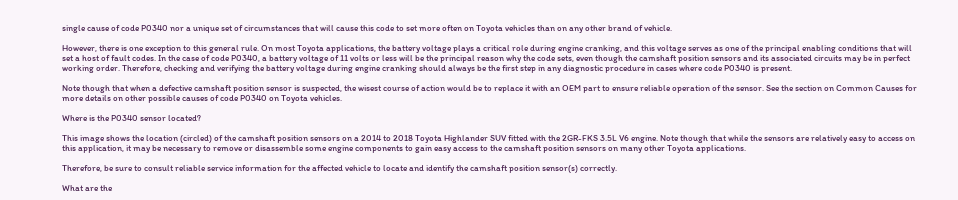single cause of code P0340 nor a unique set of circumstances that will cause this code to set more often on Toyota vehicles than on any other brand of vehicle.

However, there is one exception to this general rule. On most Toyota applications, the battery voltage plays a critical role during engine cranking, and this voltage serves as one of the principal enabling conditions that will set a host of fault codes. In the case of code P0340, a battery voltage of 11 volts or less will be the principal reason why the code sets, even though the camshaft position sensors and its associated circuits may be in perfect working order. Therefore, checking and verifying the battery voltage during engine cranking should always be the first step in any diagnostic procedure in cases where code P0340 is present.

Note though that when a defective camshaft position sensor is suspected, the wisest course of action would be to replace it with an OEM part to ensure reliable operation of the sensor. See the section on Common Causes for more details on other possible causes of code P0340 on Toyota vehicles.

Where is the P0340 sensor located?

This image shows the location (circled) of the camshaft position sensors on a 2014 to 2018 Toyota Highlander SUV fitted with the 2GR-FKS 3.5L V6 engine. Note though that while the sensors are relatively easy to access on this application, it may be necessary to remove or disassemble some engine components to gain easy access to the camshaft position sensors on many other Toyota applications.

Therefore, be sure to consult reliable service information for the affected vehicle to locate and identify the camshaft position sensor(s) correctly.

What are the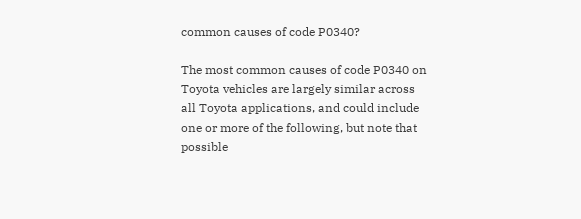common causes of code P0340?

The most common causes of code P0340 on Toyota vehicles are largely similar across all Toyota applications, and could include one or more of the following, but note that possible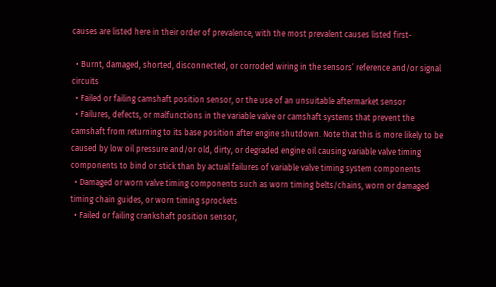causes are listed here in their order of prevalence, with the most prevalent causes listed first-

  • Burnt, damaged, shorted, disconnected, or corroded wiring in the sensors’ reference and/or signal circuits
  • Failed or failing camshaft position sensor, or the use of an unsuitable aftermarket sensor
  • Failures, defects, or malfunctions in the variable valve or camshaft systems that prevent the camshaft from returning to its base position after engine shutdown. Note that this is more likely to be caused by low oil pressure and/or old, dirty, or degraded engine oil causing variable valve timing components to bind or stick than by actual failures of variable valve timing system components
  • Damaged or worn valve timing components such as worn timing belts/chains, worn or damaged timing chain guides, or worn timing sprockets
  • Failed or failing crankshaft position sensor,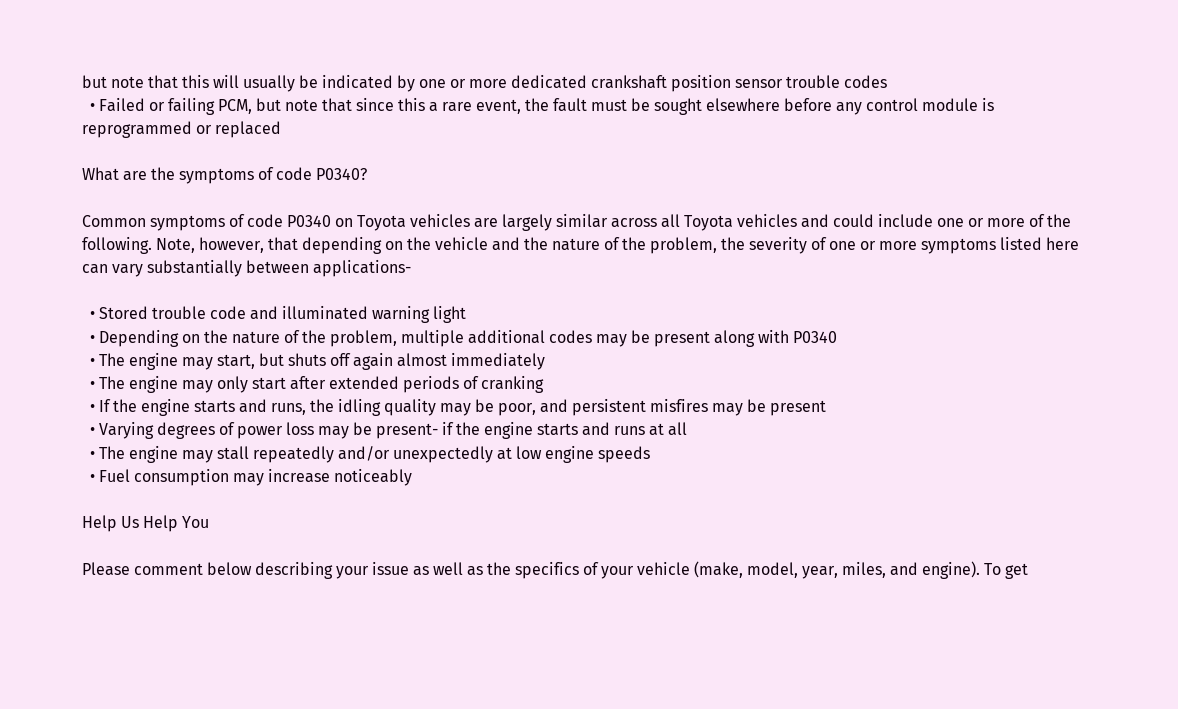but note that this will usually be indicated by one or more dedicated crankshaft position sensor trouble codes
  • Failed or failing PCM, but note that since this a rare event, the fault must be sought elsewhere before any control module is reprogrammed or replaced

What are the symptoms of code P0340?

Common symptoms of code P0340 on Toyota vehicles are largely similar across all Toyota vehicles and could include one or more of the following. Note, however, that depending on the vehicle and the nature of the problem, the severity of one or more symptoms listed here can vary substantially between applications-

  • Stored trouble code and illuminated warning light
  • Depending on the nature of the problem, multiple additional codes may be present along with P0340
  • The engine may start, but shuts off again almost immediately
  • The engine may only start after extended periods of cranking
  • If the engine starts and runs, the idling quality may be poor, and persistent misfires may be present
  • Varying degrees of power loss may be present- if the engine starts and runs at all
  • The engine may stall repeatedly and/or unexpectedly at low engine speeds
  • Fuel consumption may increase noticeably

Help Us Help You

Please comment below describing your issue as well as the specifics of your vehicle (make, model, year, miles, and engine). To get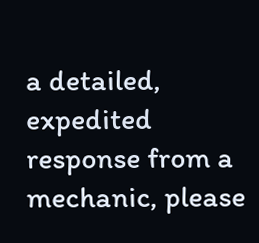a detailed, expedited response from a mechanic, please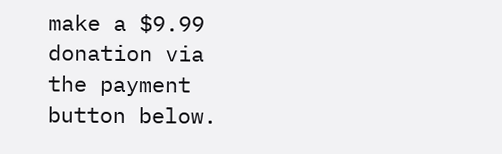make a $9.99 donation via the payment button below.